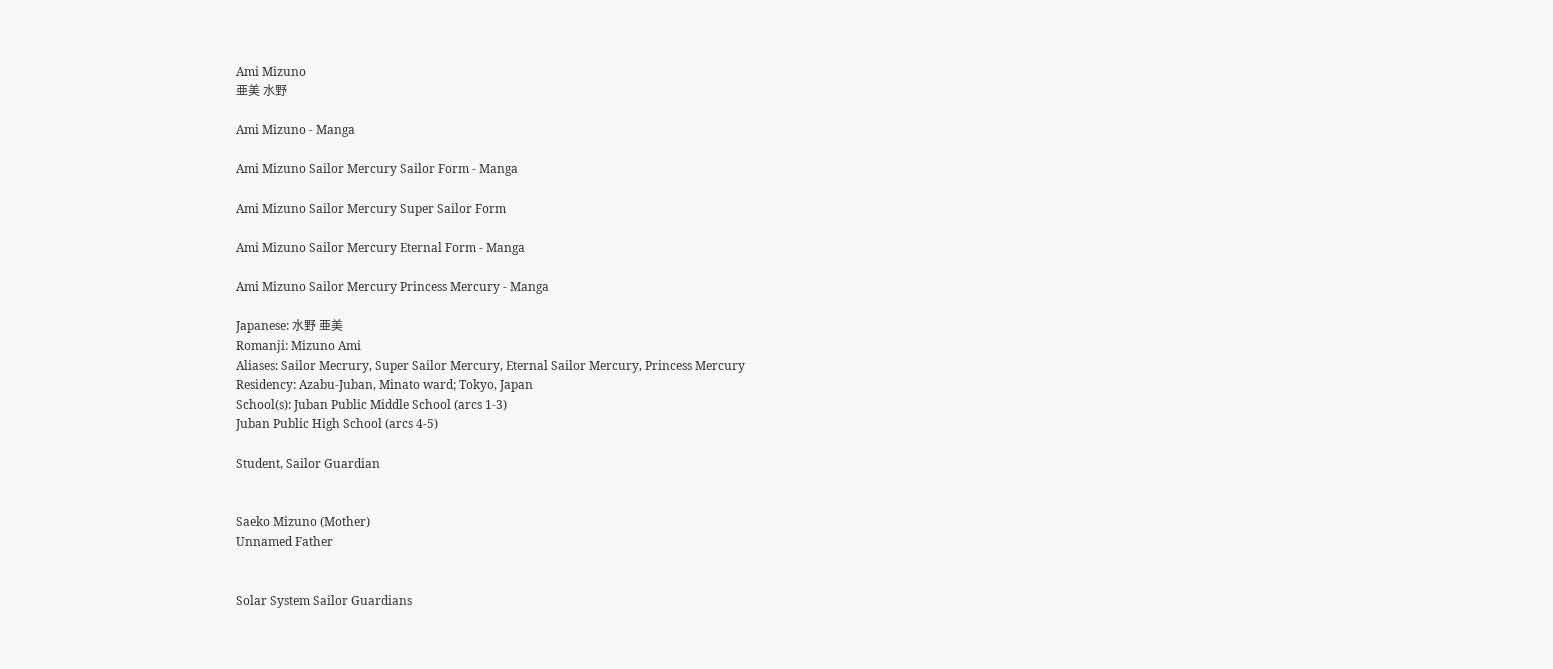Ami Mizuno
亜美 水野

Ami Mizuno - Manga

Ami Mizuno Sailor Mercury Sailor Form - Manga

Ami Mizuno Sailor Mercury Super Sailor Form

Ami Mizuno Sailor Mercury Eternal Form - Manga

Ami Mizuno Sailor Mercury Princess Mercury - Manga

Japanese: 水野 亜美
Romanji: Mizuno Ami
Aliases: Sailor Mecrury, Super Sailor Mercury, Eternal Sailor Mercury, Princess Mercury
Residency: Azabu-Juban, Minato ward; Tokyo, Japan
School(s): Juban Public Middle School (arcs 1-3)
Juban Public High School (arcs 4-5)

Student, Sailor Guardian


Saeko Mizuno (Mother)
Unnamed Father


Solar System Sailor Guardians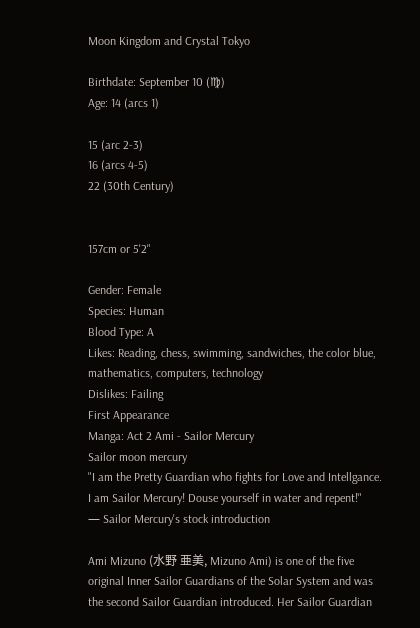Moon Kingdom and Crystal Tokyo

Birthdate: September 10 (♍)
Age: 14 (arcs 1)

15 (arc 2-3)
16 (arcs 4-5)
22 (30th Century)


157cm or 5'2"

Gender: Female
Species: Human
Blood Type: A
Likes: Reading, chess, swimming, sandwiches, the color blue, mathematics, computers, technology
Dislikes: Failing
First Appearance
Manga: Act 2 Ami - Sailor Mercury
Sailor moon mercury
"I am the Pretty Guardian who fights for Love and Intellgance. I am Sailor Mercury! Douse yourself in water and repent!"
— Sailor Mercury's stock introduction

Ami Mizuno (水野 亜美, Mizuno Ami) is one of the five original Inner Sailor Guardians of the Solar System and was the second Sailor Guardian introduced. Her Sailor Guardian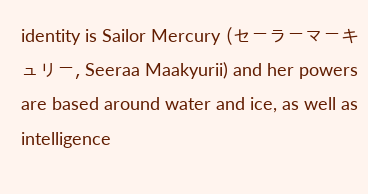identity is Sailor Mercury (セーラーマーキュリー, Seeraa Maakyurii) and her powers are based around water and ice, as well as intelligence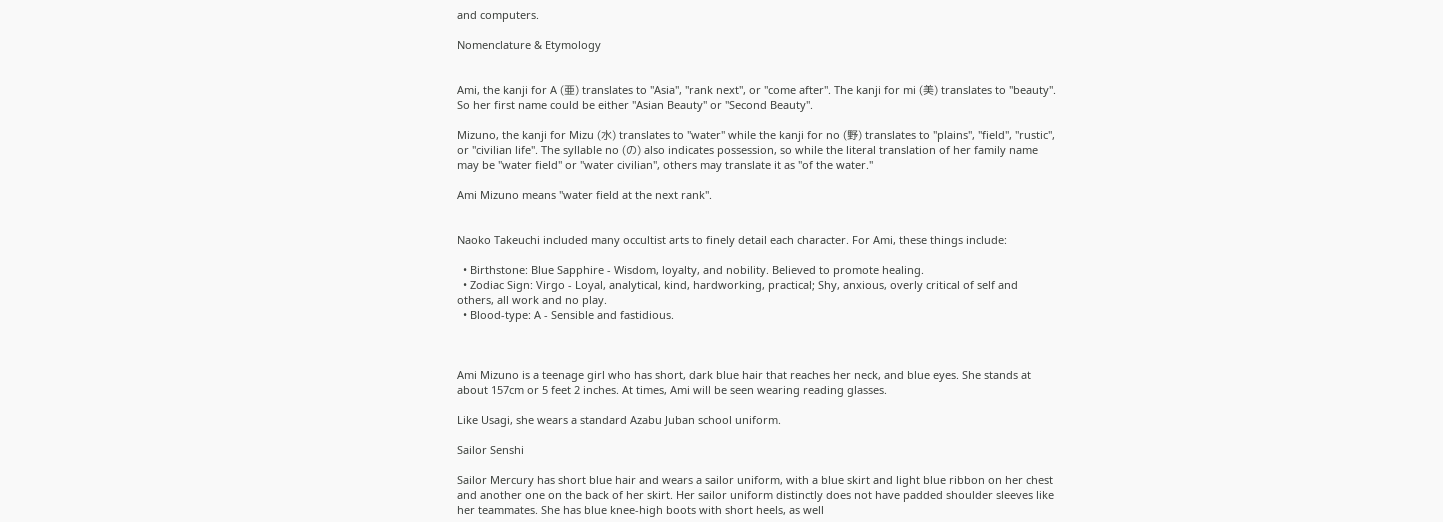and computers.

Nomenclature & Etymology


Ami, the kanji for A (亜) translates to "Asia", "rank next", or "come after". The kanji for mi (美) translates to "beauty". So her first name could be either "Asian Beauty" or "Second Beauty".

Mizuno, the kanji for Mizu (水) translates to "water" while the kanji for no (野) translates to "plains", "field", "rustic", or "civilian life". The syllable no (の) also indicates possession, so while the literal translation of her family name may be "water field" or "water civilian", others may translate it as "of the water."

Ami Mizuno means "water field at the next rank".


Naoko Takeuchi included many occultist arts to finely detail each character. For Ami, these things include:

  • Birthstone: Blue Sapphire - Wisdom, loyalty, and nobility. Believed to promote healing.
  • Zodiac Sign: Virgo - Loyal, analytical, kind, hardworking, practical; Shy, anxious, overly critical of self and others, all work and no play.
  • Blood-type: A - Sensible and fastidious.



Ami Mizuno is a teenage girl who has short, dark blue hair that reaches her neck, and blue eyes. She stands at about 157cm or 5 feet 2 inches. At times, Ami will be seen wearing reading glasses.

Like Usagi, she wears a standard Azabu Juban school uniform.

Sailor Senshi

Sailor Mercury has short blue hair and wears a sailor uniform, with a blue skirt and light blue ribbon on her chest and another one on the back of her skirt. Her sailor uniform distinctly does not have padded shoulder sleeves like her teammates. She has blue knee-high boots with short heels, as well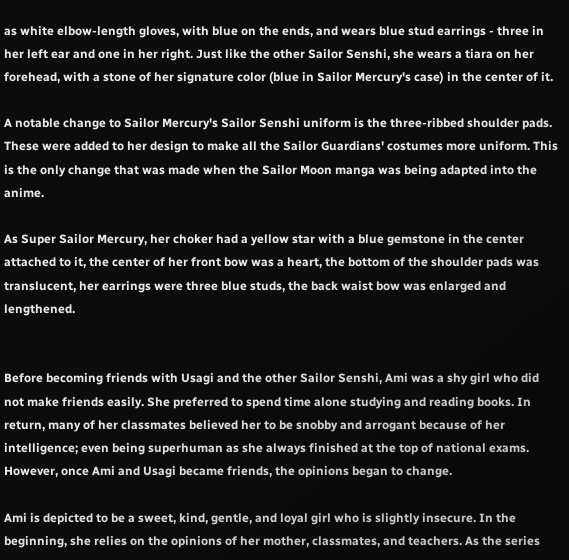as white elbow-length gloves, with blue on the ends, and wears blue stud earrings - three in her left ear and one in her right. Just like the other Sailor Senshi, she wears a tiara on her forehead, with a stone of her signature color (blue in Sailor Mercury's case) in the center of it.

A notable change to Sailor Mercury's Sailor Senshi uniform is the three-ribbed shoulder pads. These were added to her design to make all the Sailor Guardians' costumes more uniform. This is the only change that was made when the Sailor Moon manga was being adapted into the anime.

As Super Sailor Mercury, her choker had a yellow star with a blue gemstone in the center attached to it, the center of her front bow was a heart, the bottom of the shoulder pads was translucent, her earrings were three blue studs, the back waist bow was enlarged and lengthened.


Before becoming friends with Usagi and the other Sailor Senshi, Ami was a shy girl who did not make friends easily. She preferred to spend time alone studying and reading books. In return, many of her classmates believed her to be snobby and arrogant because of her intelligence; even being superhuman as she always finished at the top of national exams. However, once Ami and Usagi became friends, the opinions began to change.

Ami is depicted to be a sweet, kind, gentle, and loyal girl who is slightly insecure. In the beginning, she relies on the opinions of her mother, classmates, and teachers. As the series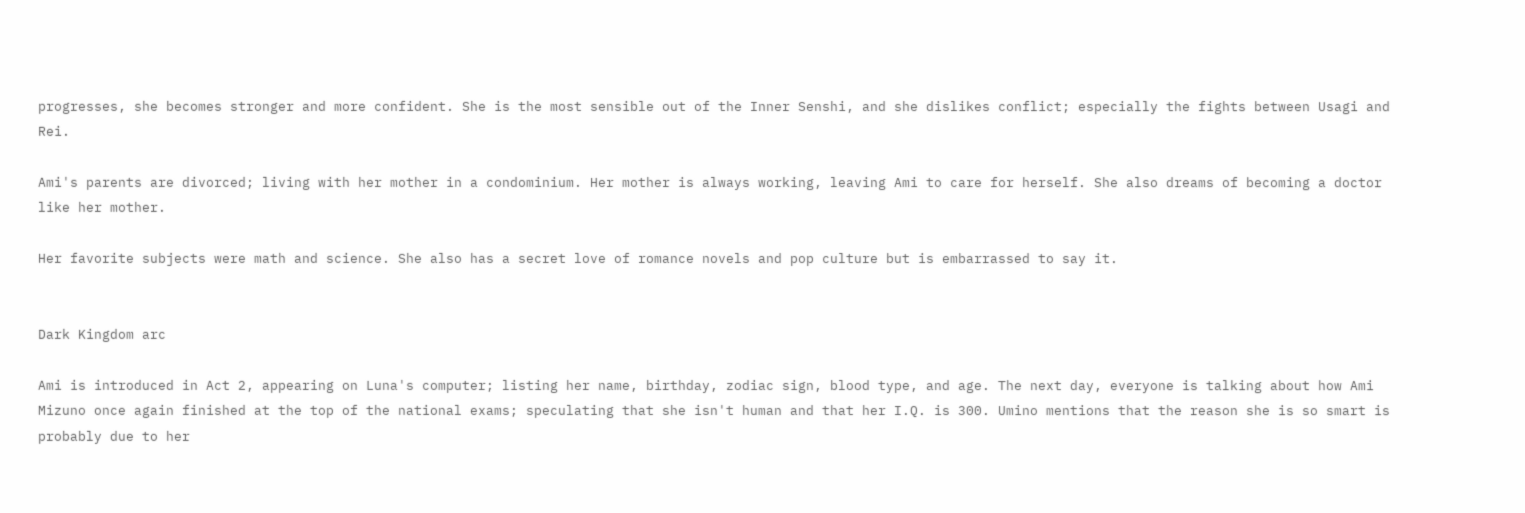progresses, she becomes stronger and more confident. She is the most sensible out of the Inner Senshi, and she dislikes conflict; especially the fights between Usagi and Rei.

Ami's parents are divorced; living with her mother in a condominium. Her mother is always working, leaving Ami to care for herself. She also dreams of becoming a doctor like her mother.

Her favorite subjects were math and science. She also has a secret love of romance novels and pop culture but is embarrassed to say it.


Dark Kingdom arc

Ami is introduced in Act 2, appearing on Luna's computer; listing her name, birthday, zodiac sign, blood type, and age. The next day, everyone is talking about how Ami Mizuno once again finished at the top of the national exams; speculating that she isn't human and that her I.Q. is 300. Umino mentions that the reason she is so smart is probably due to her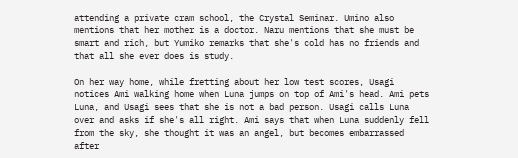attending a private cram school, the Crystal Seminar. Umino also mentions that her mother is a doctor. Naru mentions that she must be smart and rich, but Yumiko remarks that she's cold has no friends and that all she ever does is study.

On her way home, while fretting about her low test scores, Usagi notices Ami walking home when Luna jumps on top of Ami's head. Ami pets Luna, and Usagi sees that she is not a bad person. Usagi calls Luna over and asks if she's all right. Ami says that when Luna suddenly fell from the sky, she thought it was an angel, but becomes embarrassed after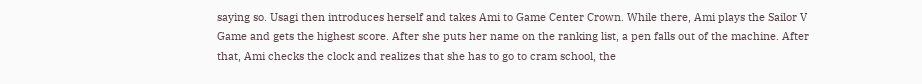saying so. Usagi then introduces herself and takes Ami to Game Center Crown. While there, Ami plays the Sailor V Game and gets the highest score. After she puts her name on the ranking list, a pen falls out of the machine. After that, Ami checks the clock and realizes that she has to go to cram school, the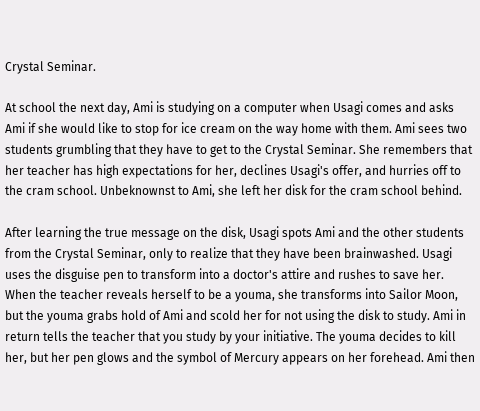Crystal Seminar.

At school the next day, Ami is studying on a computer when Usagi comes and asks Ami if she would like to stop for ice cream on the way home with them. Ami sees two students grumbling that they have to get to the Crystal Seminar. She remembers that her teacher has high expectations for her, declines Usagi's offer, and hurries off to the cram school. Unbeknownst to Ami, she left her disk for the cram school behind.

After learning the true message on the disk, Usagi spots Ami and the other students from the Crystal Seminar, only to realize that they have been brainwashed. Usagi uses the disguise pen to transform into a doctor's attire and rushes to save her. When the teacher reveals herself to be a youma, she transforms into Sailor Moon, but the youma grabs hold of Ami and scold her for not using the disk to study. Ami in return tells the teacher that you study by your initiative. The youma decides to kill her, but her pen glows and the symbol of Mercury appears on her forehead. Ami then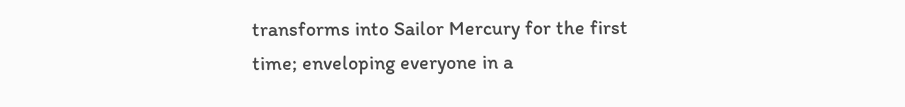transforms into Sailor Mercury for the first time; enveloping everyone in a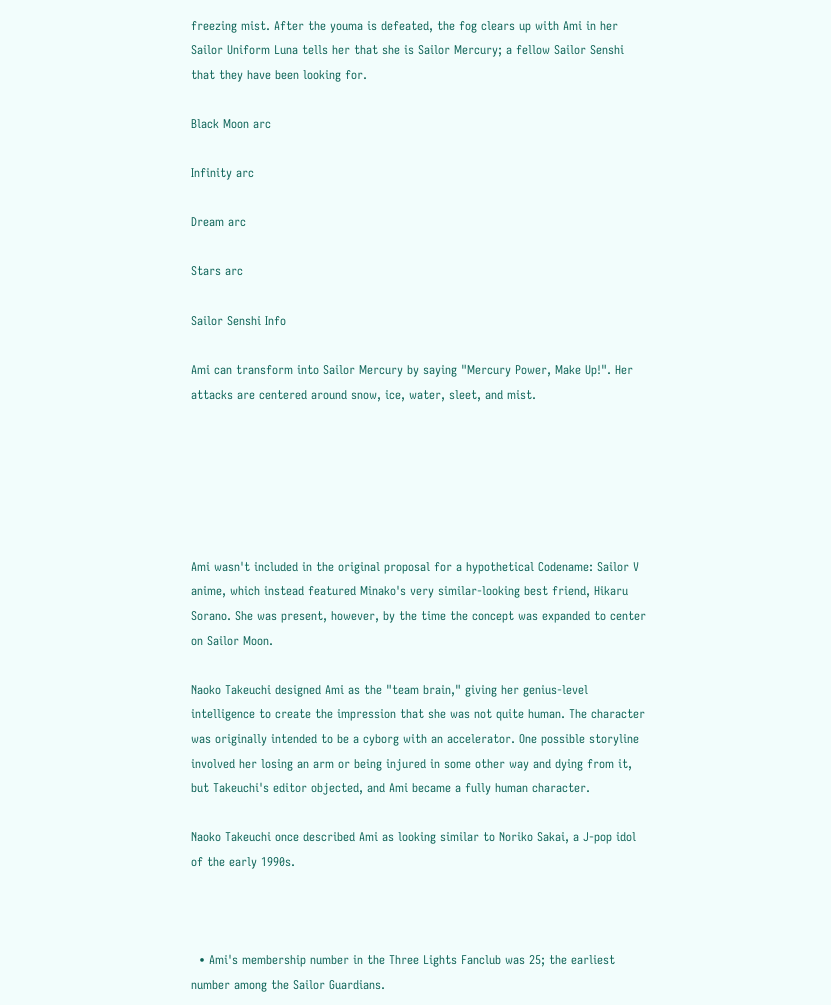freezing mist. After the youma is defeated, the fog clears up with Ami in her Sailor Uniform Luna tells her that she is Sailor Mercury; a fellow Sailor Senshi that they have been looking for.

Black Moon arc

Infinity arc

Dream arc

Stars arc

Sailor Senshi Info

Ami can transform into Sailor Mercury by saying "Mercury Power, Make Up!". Her attacks are centered around snow, ice, water, sleet, and mist.






Ami wasn't included in the original proposal for a hypothetical Codename: Sailor V anime, which instead featured Minako's very similar-looking best friend, Hikaru Sorano. She was present, however, by the time the concept was expanded to center on Sailor Moon.

Naoko Takeuchi designed Ami as the "team brain," giving her genius-level intelligence to create the impression that she was not quite human. The character was originally intended to be a cyborg with an accelerator. One possible storyline involved her losing an arm or being injured in some other way and dying from it, but Takeuchi's editor objected, and Ami became a fully human character.

Naoko Takeuchi once described Ami as looking similar to Noriko Sakai, a J-pop idol of the early 1990s.



  • Ami's membership number in the Three Lights Fanclub was 25; the earliest number among the Sailor Guardians.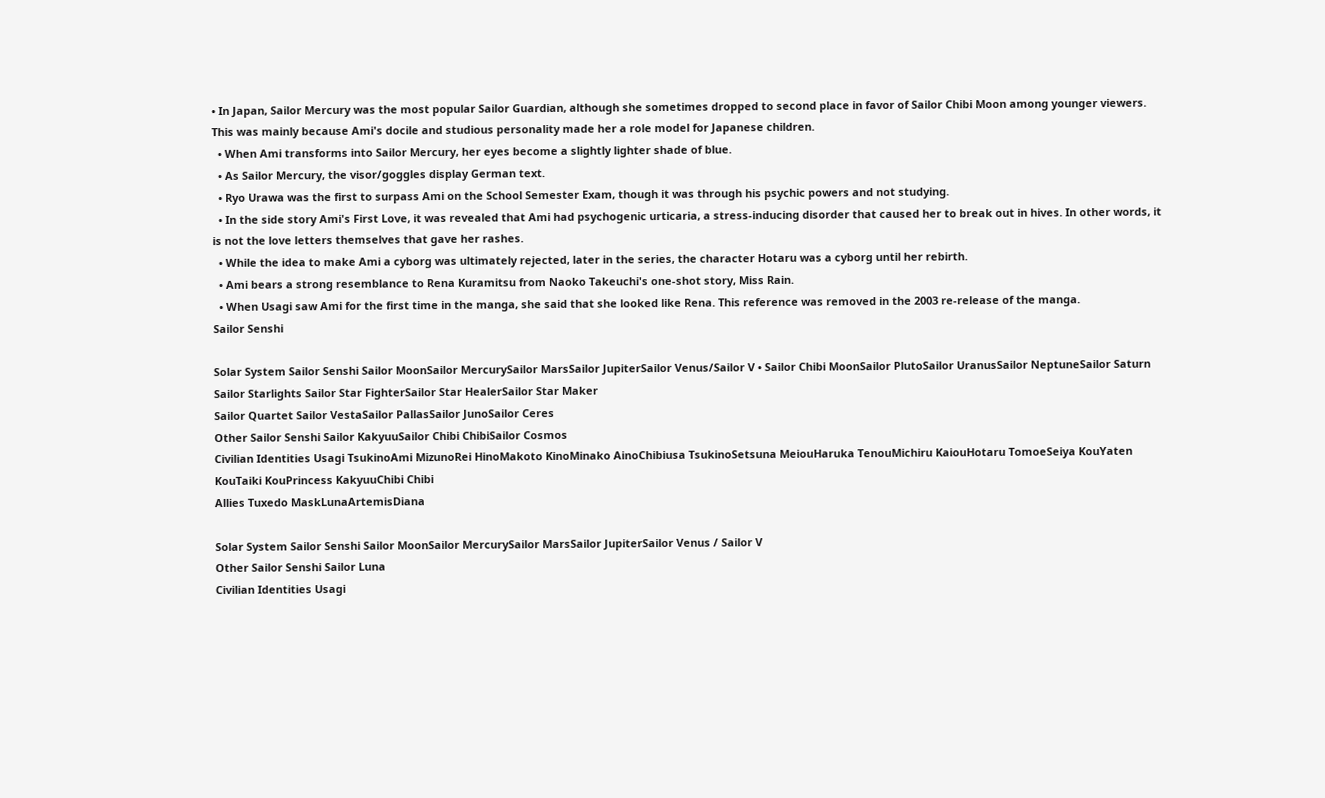• In Japan, Sailor Mercury was the most popular Sailor Guardian, although she sometimes dropped to second place in favor of Sailor Chibi Moon among younger viewers. This was mainly because Ami's docile and studious personality made her a role model for Japanese children.
  • When Ami transforms into Sailor Mercury, her eyes become a slightly lighter shade of blue.
  • As Sailor Mercury, the visor/goggles display German text.
  • Ryo Urawa was the first to surpass Ami on the School Semester Exam, though it was through his psychic powers and not studying.
  • In the side story Ami's First Love, it was revealed that Ami had psychogenic urticaria, a stress-inducing disorder that caused her to break out in hives. In other words, it is not the love letters themselves that gave her rashes.
  • While the idea to make Ami a cyborg was ultimately rejected, later in the series, the character Hotaru was a cyborg until her rebirth.
  • Ami bears a strong resemblance to Rena Kuramitsu from Naoko Takeuchi's one-shot story, Miss Rain.
  • When Usagi saw Ami for the first time in the manga, she said that she looked like Rena. This reference was removed in the 2003 re-release of the manga.
Sailor Senshi

Solar System Sailor Senshi Sailor MoonSailor MercurySailor MarsSailor JupiterSailor Venus/Sailor V • Sailor Chibi MoonSailor PlutoSailor UranusSailor NeptuneSailor Saturn
Sailor Starlights Sailor Star FighterSailor Star HealerSailor Star Maker
Sailor Quartet Sailor VestaSailor PallasSailor JunoSailor Ceres
Other Sailor Senshi Sailor KakyuuSailor Chibi ChibiSailor Cosmos
Civilian Identities Usagi TsukinoAmi MizunoRei HinoMakoto KinoMinako AinoChibiusa TsukinoSetsuna MeiouHaruka TenouMichiru KaiouHotaru TomoeSeiya KouYaten KouTaiki KouPrincess KakyuuChibi Chibi
Allies Tuxedo MaskLunaArtemisDiana

Solar System Sailor Senshi Sailor MoonSailor MercurySailor MarsSailor JupiterSailor Venus / Sailor V
Other Sailor Senshi Sailor Luna
Civilian Identities Usagi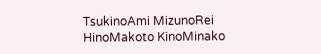TsukinoAmi MizunoRei HinoMakoto KinoMinako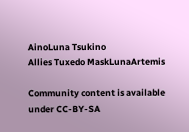AinoLuna Tsukino
Allies Tuxedo MaskLunaArtemis

Community content is available under CC-BY-SA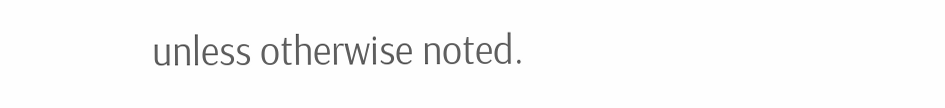unless otherwise noted.